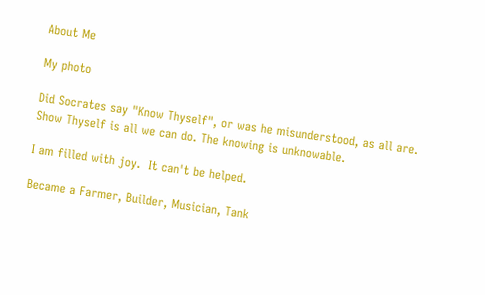About Me

My photo

Did Socrates say "Know Thyself", or was he misunderstood, as all are. Show Thyself is all we can do. The knowing is unknowable.

I am filled with joy.  It can't be helped.

Became a Farmer, Builder, Musician, Tank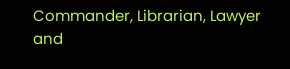Commander, Librarian, Lawyer and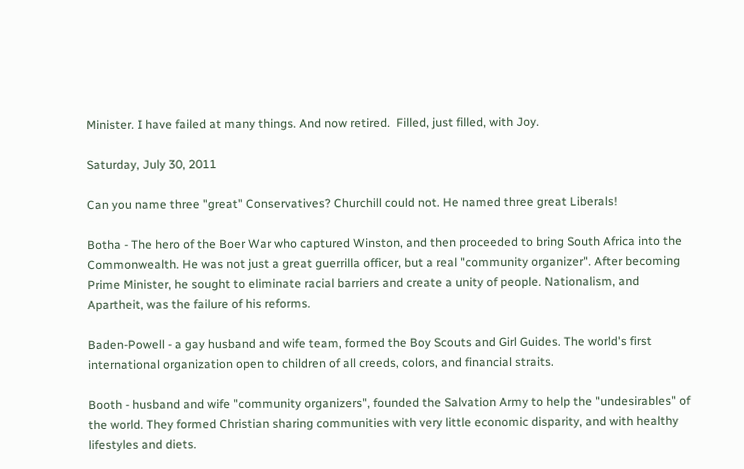Minister. I have failed at many things. And now retired.  Filled, just filled, with Joy.

Saturday, July 30, 2011

Can you name three "great" Conservatives? Churchill could not. He named three great Liberals!

Botha - The hero of the Boer War who captured Winston, and then proceeded to bring South Africa into the Commonwealth. He was not just a great guerrilla officer, but a real "community organizer". After becoming Prime Minister, he sought to eliminate racial barriers and create a unity of people. Nationalism, and Apartheit, was the failure of his reforms.

Baden-Powell - a gay husband and wife team, formed the Boy Scouts and Girl Guides. The world's first international organization open to children of all creeds, colors, and financial straits.

Booth - husband and wife "community organizers", founded the Salvation Army to help the "undesirables" of the world. They formed Christian sharing communities with very little economic disparity, and with healthy lifestyles and diets.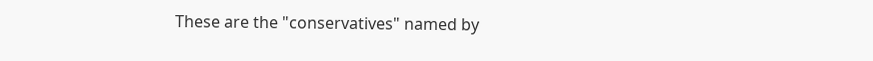These are the "conservatives" named by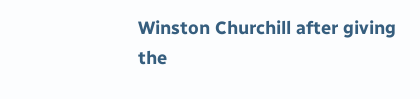Winston Churchill after giving the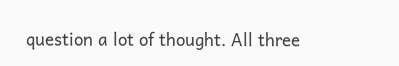question a lot of thought. All three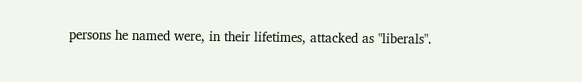persons he named were, in their lifetimes, attacked as "liberals".